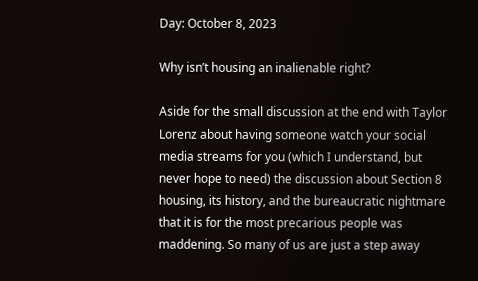Day: October 8, 2023

Why isn’t housing an inalienable right?

Aside for the small discussion at the end with Taylor Lorenz about having someone watch your social media streams for you (which I understand, but never hope to need) the discussion about Section 8 housing, its history, and the bureaucratic nightmare that it is for the most precarious people was maddening. So many of us are just a step away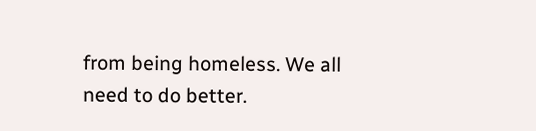from being homeless. We all need to do better.